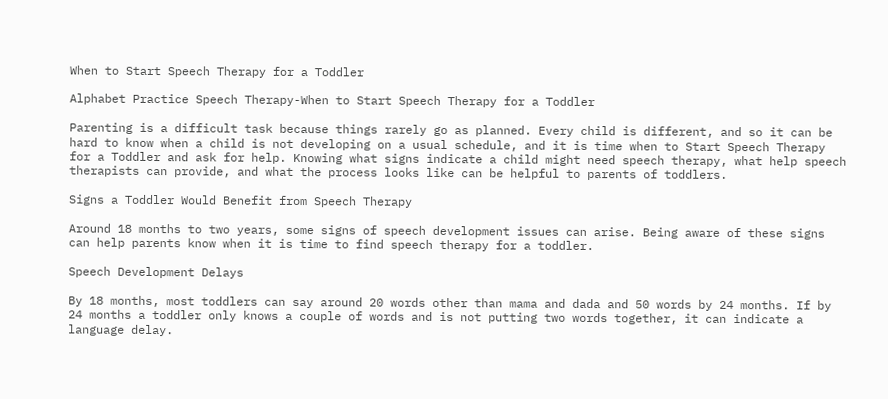When to Start Speech Therapy for a Toddler

Alphabet Practice Speech Therapy-When to Start Speech Therapy for a Toddler

Parenting is a difficult task because things rarely go as planned. Every child is different, and so it can be hard to know when a child is not developing on a usual schedule, and it is time when to Start Speech Therapy for a Toddler and ask for help. Knowing what signs indicate a child might need speech therapy, what help speech therapists can provide, and what the process looks like can be helpful to parents of toddlers.

Signs a Toddler Would Benefit from Speech Therapy

Around 18 months to two years, some signs of speech development issues can arise. Being aware of these signs can help parents know when it is time to find speech therapy for a toddler.

Speech Development Delays

By 18 months, most toddlers can say around 20 words other than mama and dada and 50 words by 24 months. If by 24 months a toddler only knows a couple of words and is not putting two words together, it can indicate a language delay.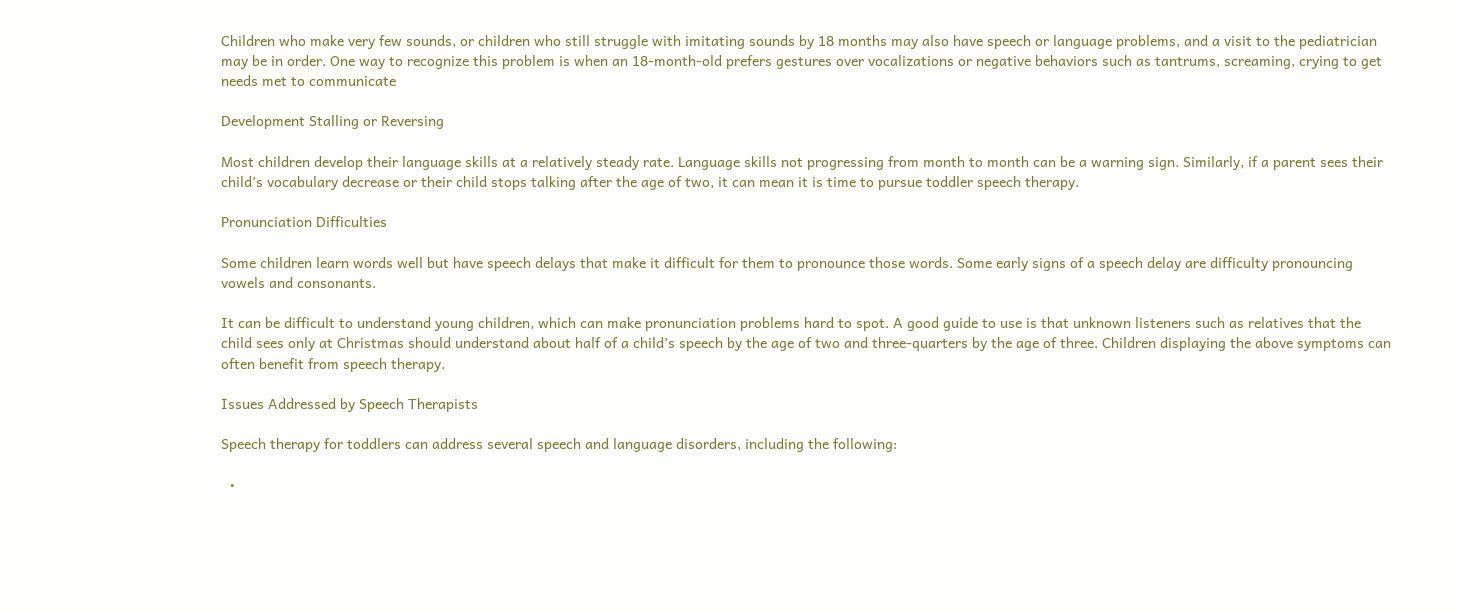Children who make very few sounds, or children who still struggle with imitating sounds by 18 months may also have speech or language problems, and a visit to the pediatrician may be in order. One way to recognize this problem is when an 18-month-old prefers gestures over vocalizations or negative behaviors such as tantrums, screaming, crying to get needs met to communicate

Development Stalling or Reversing

Most children develop their language skills at a relatively steady rate. Language skills not progressing from month to month can be a warning sign. Similarly, if a parent sees their child’s vocabulary decrease or their child stops talking after the age of two, it can mean it is time to pursue toddler speech therapy.

Pronunciation Difficulties

Some children learn words well but have speech delays that make it difficult for them to pronounce those words. Some early signs of a speech delay are difficulty pronouncing vowels and consonants.

It can be difficult to understand young children, which can make pronunciation problems hard to spot. A good guide to use is that unknown listeners such as relatives that the child sees only at Christmas should understand about half of a child’s speech by the age of two and three-quarters by the age of three. Children displaying the above symptoms can often benefit from speech therapy.

Issues Addressed by Speech Therapists

Speech therapy for toddlers can address several speech and language disorders, including the following:

  •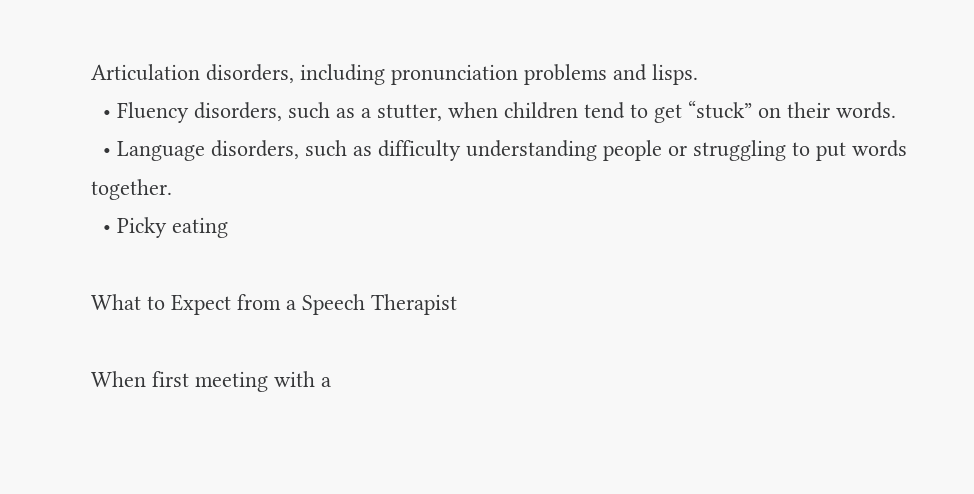Articulation disorders, including pronunciation problems and lisps.
  • Fluency disorders, such as a stutter, when children tend to get “stuck” on their words.
  • Language disorders, such as difficulty understanding people or struggling to put words together.
  • Picky eating

What to Expect from a Speech Therapist

When first meeting with a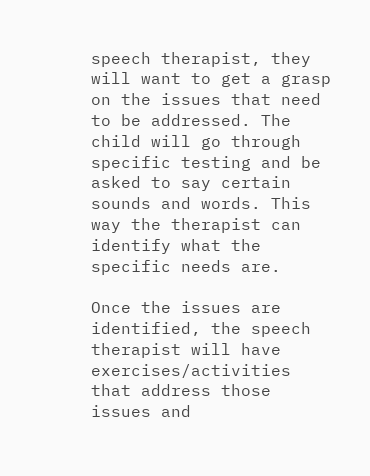speech therapist, they will want to get a grasp on the issues that need to be addressed. The child will go through specific testing and be asked to say certain sounds and words. This way the therapist can identify what the specific needs are.

Once the issues are identified, the speech therapist will have exercises/activities that address those issues and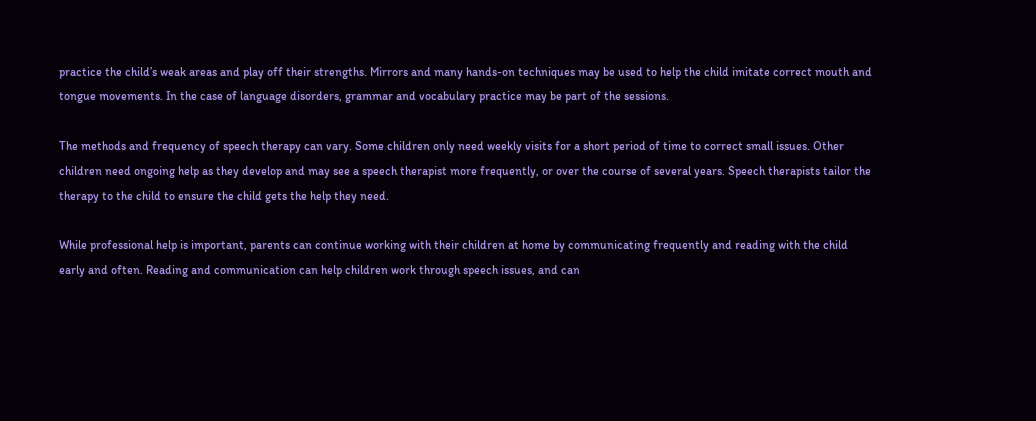practice the child’s weak areas and play off their strengths. Mirrors and many hands-on techniques may be used to help the child imitate correct mouth and tongue movements. In the case of language disorders, grammar and vocabulary practice may be part of the sessions.

The methods and frequency of speech therapy can vary. Some children only need weekly visits for a short period of time to correct small issues. Other children need ongoing help as they develop and may see a speech therapist more frequently, or over the course of several years. Speech therapists tailor the therapy to the child to ensure the child gets the help they need.

While professional help is important, parents can continue working with their children at home by communicating frequently and reading with the child early and often. Reading and communication can help children work through speech issues, and can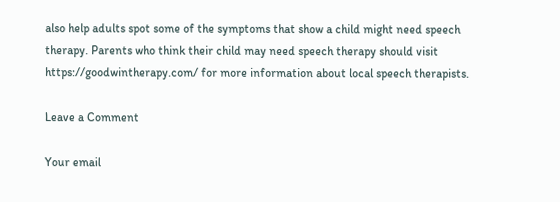also help adults spot some of the symptoms that show a child might need speech therapy. Parents who think their child may need speech therapy should visit https://goodwintherapy.com/ for more information about local speech therapists.

Leave a Comment

Your email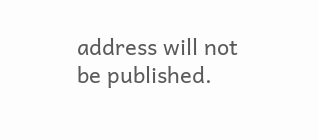address will not be published.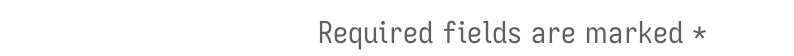Required fields are marked *